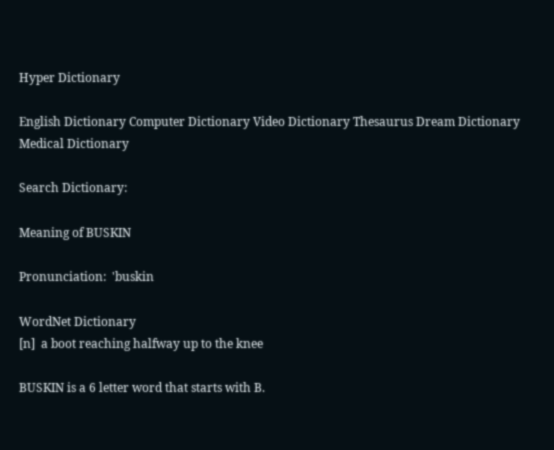Hyper Dictionary

English Dictionary Computer Dictionary Video Dictionary Thesaurus Dream Dictionary Medical Dictionary

Search Dictionary:

Meaning of BUSKIN

Pronunciation:  'buskin

WordNet Dictionary
[n]  a boot reaching halfway up to the knee

BUSKIN is a 6 letter word that starts with B.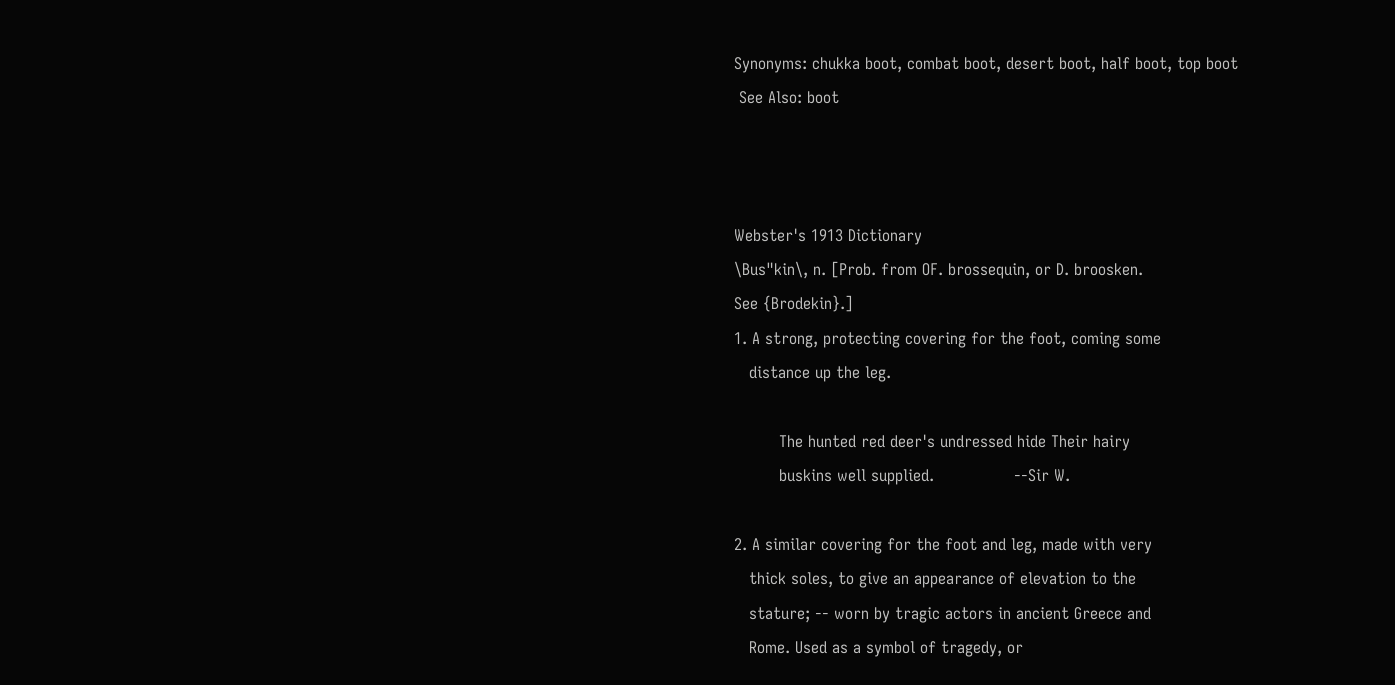Synonyms: chukka boot, combat boot, desert boot, half boot, top boot
 See Also: boot



Webster's 1913 Dictionary
\Bus"kin\, n. [Prob. from OF. brossequin, or D. broosken.
See {Brodekin}.]
1. A strong, protecting covering for the foot, coming some
   distance up the leg.

         The hunted red deer's undressed hide Their hairy
         buskins well supplied.                --Sir W.

2. A similar covering for the foot and leg, made with very
   thick soles, to give an appearance of elevation to the
   stature; -- worn by tragic actors in ancient Greece and
   Rome. Used as a symbol of tragedy, or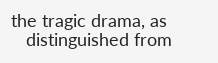the tragic drama, as
   distinguished from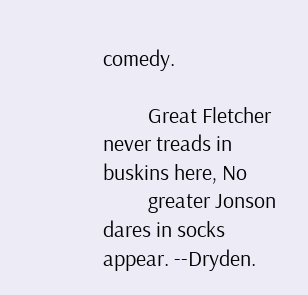comedy.

         Great Fletcher never treads in buskins here, No
         greater Jonson dares in socks appear. --Dryden.